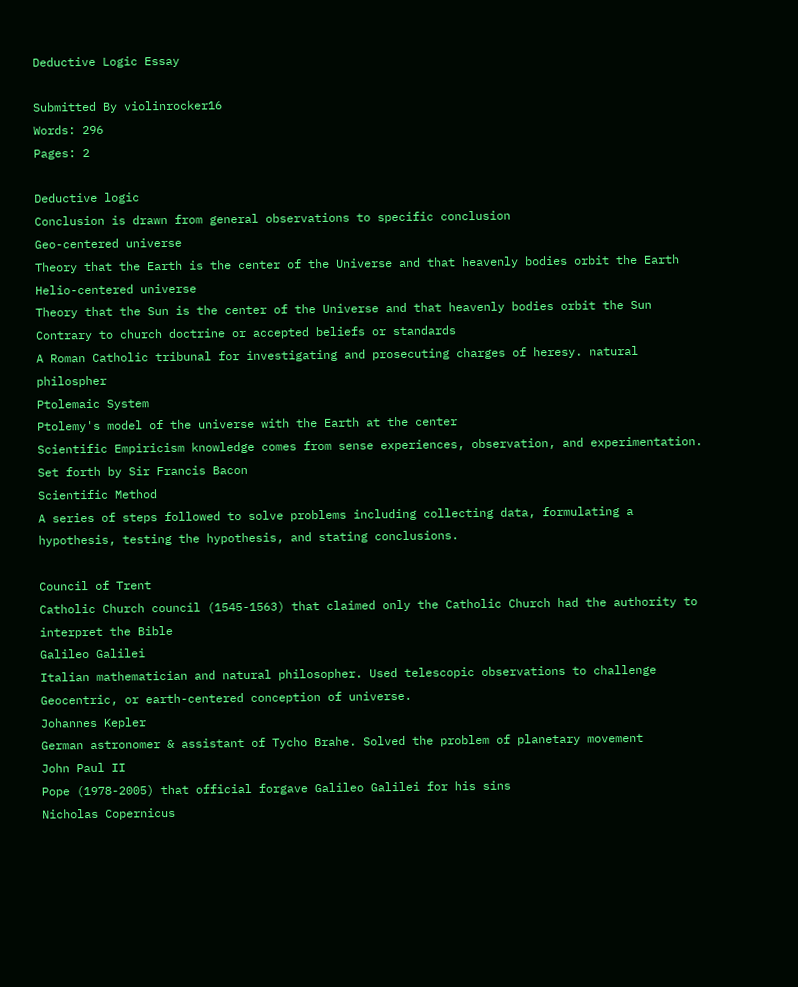Deductive Logic Essay

Submitted By violinrocker16
Words: 296
Pages: 2

Deductive logic
Conclusion is drawn from general observations to specific conclusion
Geo-centered universe
Theory that the Earth is the center of the Universe and that heavenly bodies orbit the Earth
Helio-centered universe
Theory that the Sun is the center of the Universe and that heavenly bodies orbit the Sun
Contrary to church doctrine or accepted beliefs or standards
A Roman Catholic tribunal for investigating and prosecuting charges of heresy. natural philospher
Ptolemaic System
Ptolemy's model of the universe with the Earth at the center
Scientific Empiricism knowledge comes from sense experiences, observation, and experimentation. Set forth by Sir Francis Bacon
Scientific Method
A series of steps followed to solve problems including collecting data, formulating a hypothesis, testing the hypothesis, and stating conclusions.

Council of Trent
Catholic Church council (1545-1563) that claimed only the Catholic Church had the authority to interpret the Bible
Galileo Galilei
Italian mathematician and natural philosopher. Used telescopic observations to challenge Geocentric, or earth-centered conception of universe.
Johannes Kepler
German astronomer & assistant of Tycho Brahe. Solved the problem of planetary movement
John Paul II
Pope (1978-2005) that official forgave Galileo Galilei for his sins
Nicholas Copernicus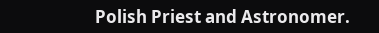Polish Priest and Astronomer.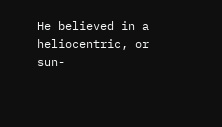He believed in a heliocentric, or sun-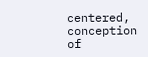centered, conception of